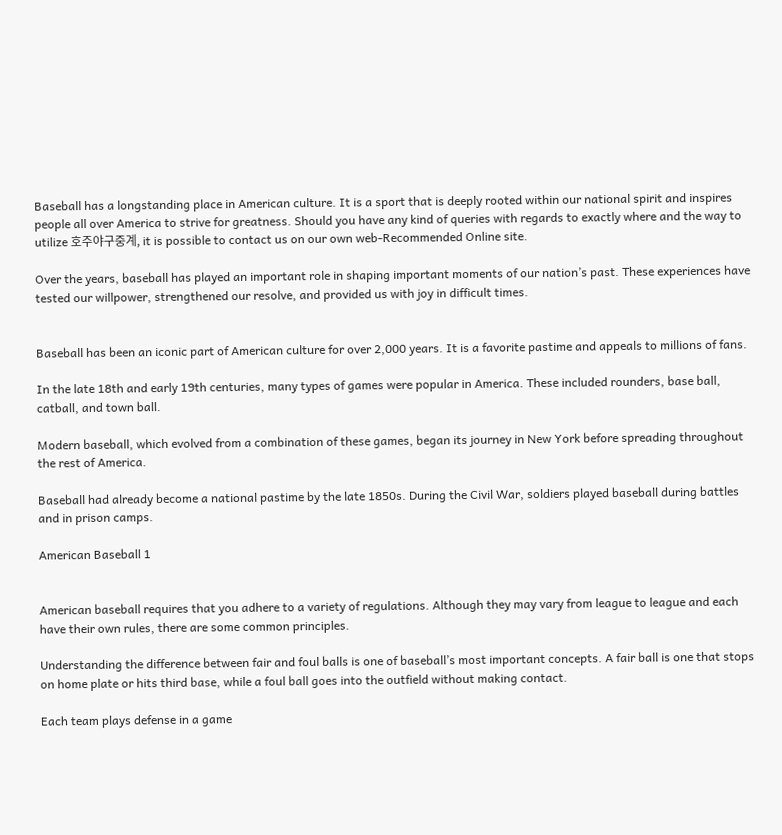Baseball has a longstanding place in American culture. It is a sport that is deeply rooted within our national spirit and inspires people all over America to strive for greatness. Should you have any kind of queries with regards to exactly where and the way to utilize 호주야구중계, it is possible to contact us on our own web-Recommended Online site.

Over the years, baseball has played an important role in shaping important moments of our nation’s past. These experiences have tested our willpower, strengthened our resolve, and provided us with joy in difficult times.


Baseball has been an iconic part of American culture for over 2,000 years. It is a favorite pastime and appeals to millions of fans.

In the late 18th and early 19th centuries, many types of games were popular in America. These included rounders, base ball, catball, and town ball.

Modern baseball, which evolved from a combination of these games, began its journey in New York before spreading throughout the rest of America.

Baseball had already become a national pastime by the late 1850s. During the Civil War, soldiers played baseball during battles and in prison camps.

American Baseball 1


American baseball requires that you adhere to a variety of regulations. Although they may vary from league to league and each have their own rules, there are some common principles.

Understanding the difference between fair and foul balls is one of baseball’s most important concepts. A fair ball is one that stops on home plate or hits third base, while a foul ball goes into the outfield without making contact.

Each team plays defense in a game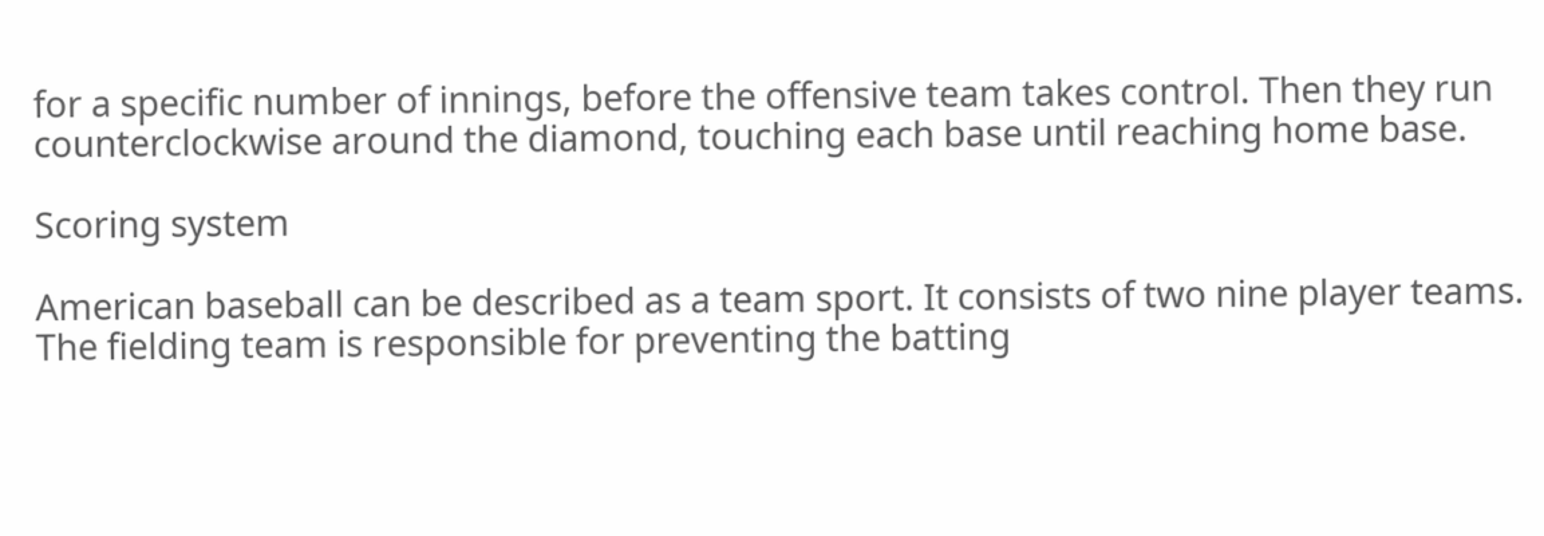for a specific number of innings, before the offensive team takes control. Then they run counterclockwise around the diamond, touching each base until reaching home base.

Scoring system

American baseball can be described as a team sport. It consists of two nine player teams. The fielding team is responsible for preventing the batting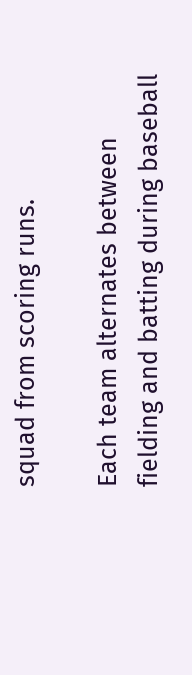squad from scoring runs.

Each team alternates between fielding and batting during baseball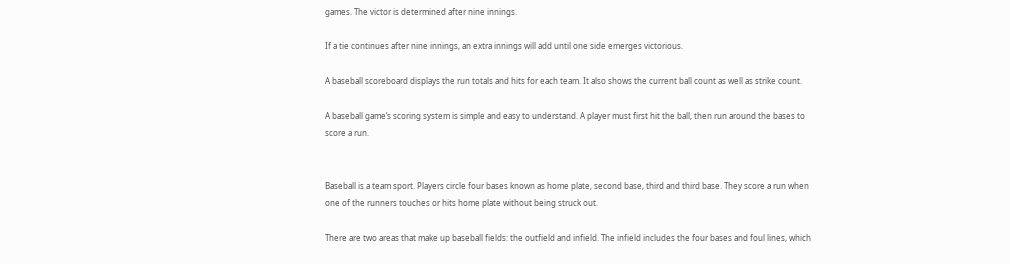games. The victor is determined after nine innings.

If a tie continues after nine innings, an extra innings will add until one side emerges victorious.

A baseball scoreboard displays the run totals and hits for each team. It also shows the current ball count as well as strike count.

A baseball game’s scoring system is simple and easy to understand. A player must first hit the ball, then run around the bases to score a run.


Baseball is a team sport. Players circle four bases known as home plate, second base, third and third base. They score a run when one of the runners touches or hits home plate without being struck out.

There are two areas that make up baseball fields: the outfield and infield. The infield includes the four bases and foul lines, which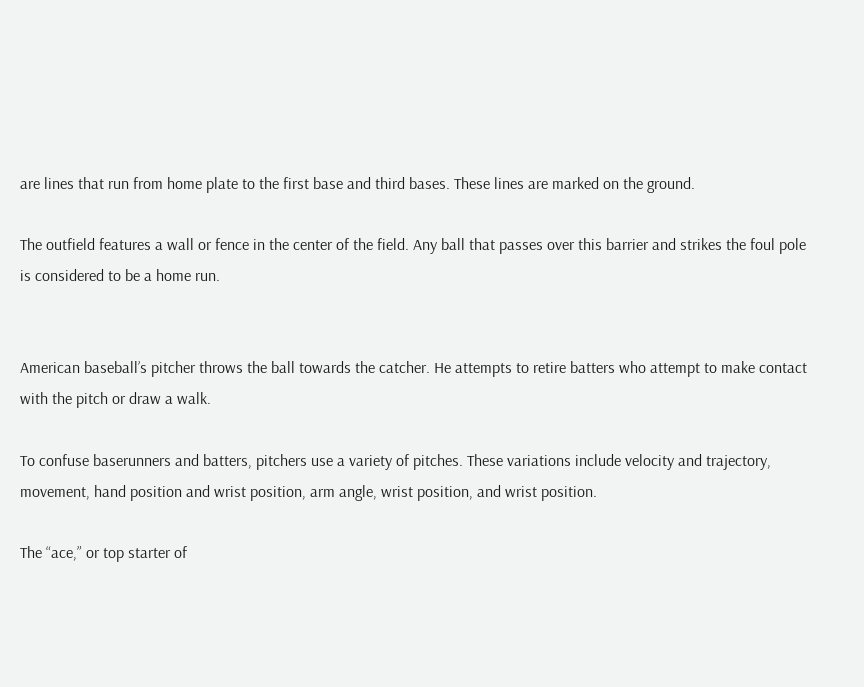are lines that run from home plate to the first base and third bases. These lines are marked on the ground.

The outfield features a wall or fence in the center of the field. Any ball that passes over this barrier and strikes the foul pole is considered to be a home run.


American baseball’s pitcher throws the ball towards the catcher. He attempts to retire batters who attempt to make contact with the pitch or draw a walk.

To confuse baserunners and batters, pitchers use a variety of pitches. These variations include velocity and trajectory, movement, hand position and wrist position, arm angle, wrist position, and wrist position.

The “ace,” or top starter of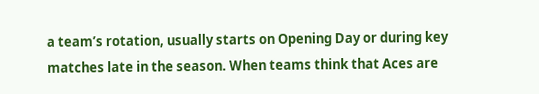a team’s rotation, usually starts on Opening Day or during key matches late in the season. When teams think that Aces are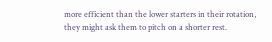more efficient than the lower starters in their rotation, they might ask them to pitch on a shorter rest.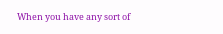When you have any sort of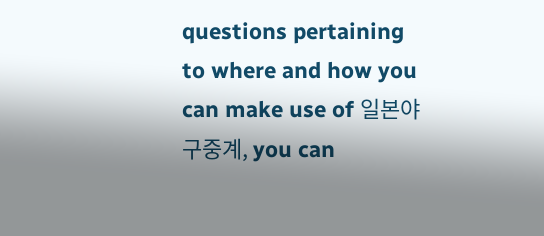questions pertaining to where and how you can make use of 일본야구중계, you can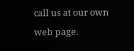call us at our own web page.